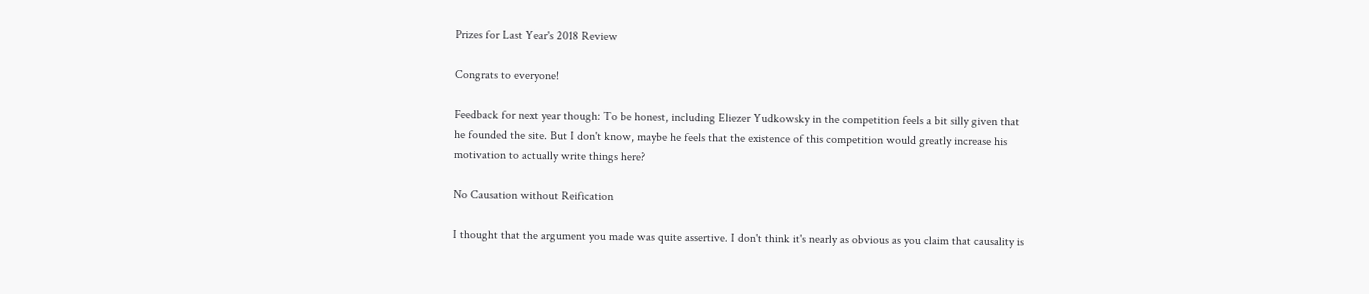Prizes for Last Year's 2018 Review

Congrats to everyone!

Feedback for next year though: To be honest, including Eliezer Yudkowsky in the competition feels a bit silly given that he founded the site. But I don't know, maybe he feels that the existence of this competition would greatly increase his motivation to actually write things here?

No Causation without Reification

I thought that the argument you made was quite assertive. I don't think it's nearly as obvious as you claim that causality is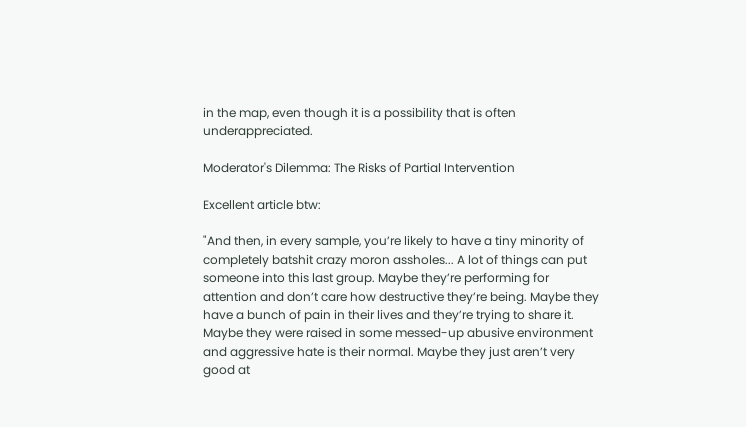in the map, even though it is a possibility that is often underappreciated.

Moderator's Dilemma: The Risks of Partial Intervention

Excellent article btw:

"And then, in every sample, you’re likely to have a tiny minority of completely batshit crazy moron assholes... A lot of things can put someone into this last group. Maybe they’re performing for attention and don’t care how destructive they’re being. Maybe they have a bunch of pain in their lives and they’re trying to share it. Maybe they were raised in some messed-up abusive environment and aggressive hate is their normal. Maybe they just aren’t very good at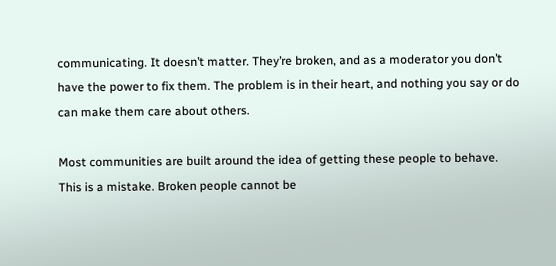communicating. It doesn’t matter. They’re broken, and as a moderator you don’t have the power to fix them. The problem is in their heart, and nothing you say or do can make them care about others.

Most communities are built around the idea of getting these people to behave. This is a mistake. Broken people cannot be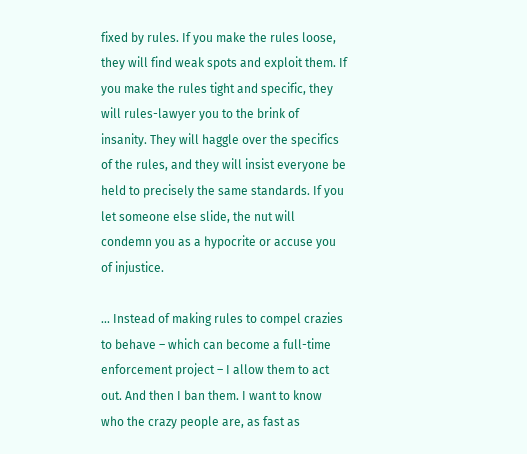fixed by rules. If you make the rules loose, they will find weak spots and exploit them. If you make the rules tight and specific, they will rules-lawyer you to the brink of insanity. They will haggle over the specifics of the rules, and they will insist everyone be held to precisely the same standards. If you let someone else slide, the nut will condemn you as a hypocrite or accuse you of injustice.

... Instead of making rules to compel crazies to behave – which can become a full-time enforcement project – I allow them to act out. And then I ban them. I want to know who the crazy people are, as fast as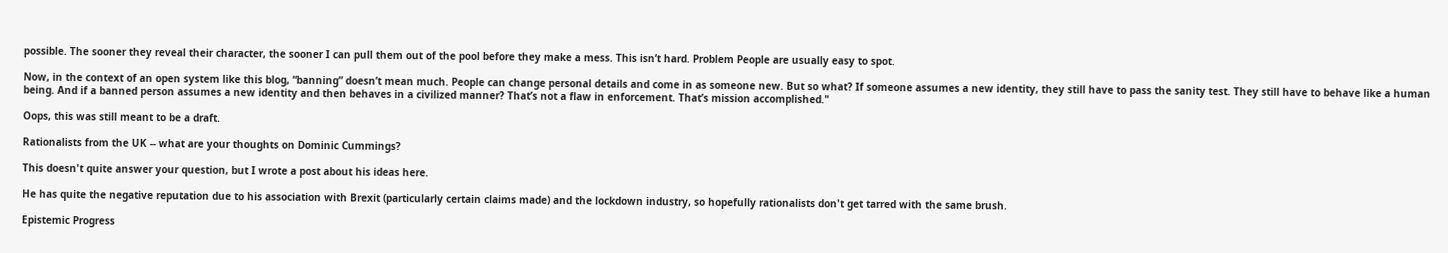possible. The sooner they reveal their character, the sooner I can pull them out of the pool before they make a mess. This isn’t hard. Problem People are usually easy to spot.

Now, in the context of an open system like this blog, “banning” doesn’t mean much. People can change personal details and come in as someone new. But so what? If someone assumes a new identity, they still have to pass the sanity test. They still have to behave like a human being. And if a banned person assumes a new identity and then behaves in a civilized manner? That’s not a flaw in enforcement. That’s mission accomplished."

Oops, this was still meant to be a draft.

Rationalists from the UK -- what are your thoughts on Dominic Cummings?

This doesn't quite answer your question, but I wrote a post about his ideas here.

He has quite the negative reputation due to his association with Brexit (particularly certain claims made) and the lockdown industry, so hopefully rationalists don't get tarred with the same brush.

Epistemic Progress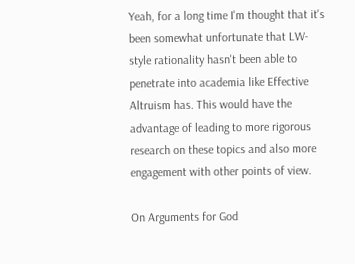Yeah, for a long time I'm thought that it's been somewhat unfortunate that LW-style rationality hasn't been able to penetrate into academia like Effective Altruism has. This would have the advantage of leading to more rigorous research on these topics and also more engagement with other points of view.

On Arguments for God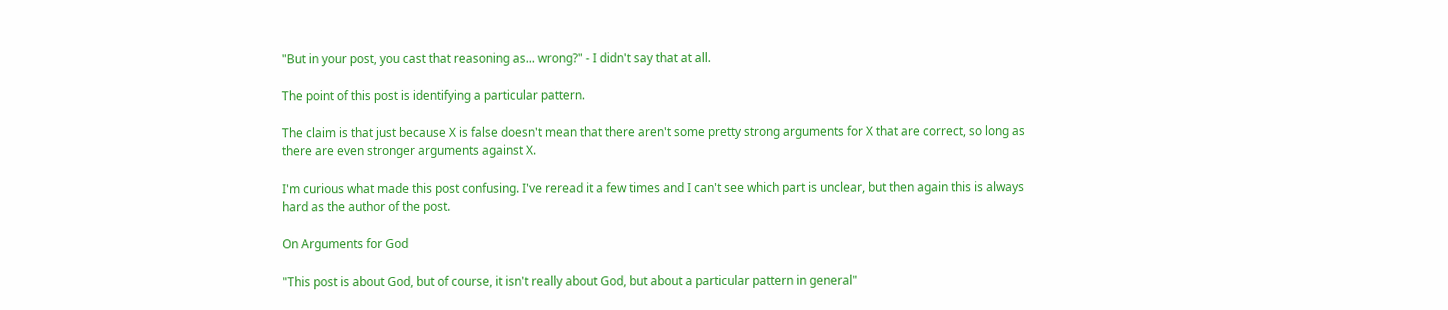"But in your post, you cast that reasoning as... wrong?" - I didn't say that at all.

The point of this post is identifying a particular pattern.

The claim is that just because X is false doesn't mean that there aren't some pretty strong arguments for X that are correct, so long as there are even stronger arguments against X.

I'm curious what made this post confusing. I've reread it a few times and I can't see which part is unclear, but then again this is always hard as the author of the post.

On Arguments for God

"This post is about God, but of course, it isn't really about God, but about a particular pattern in general"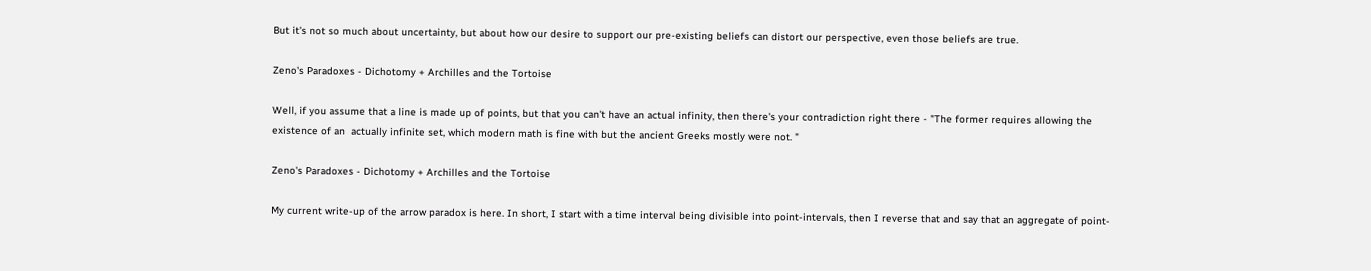But it's not so much about uncertainty, but about how our desire to support our pre-existing beliefs can distort our perspective, even those beliefs are true.

Zeno's Paradoxes - Dichotomy + Archilles and the Tortoise

Well, if you assume that a line is made up of points, but that you can't have an actual infinity, then there's your contradiction right there - "The former requires allowing the existence of an  actually infinite set, which modern math is fine with but the ancient Greeks mostly were not. "

Zeno's Paradoxes - Dichotomy + Archilles and the Tortoise

My current write-up of the arrow paradox is here. In short, I start with a time interval being divisible into point-intervals, then I reverse that and say that an aggregate of point-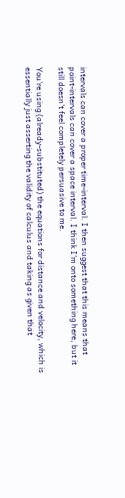intervals can cover a proper time-interval. I then suggest that this means that point-intervals can cover a space interval. I think I'm onto something here, but it still doesn't feel completely persuasive to me.

You're using (already-substituted) the equations for distance and velocity, which is essentially just asserting the validity of calculus and taking as given that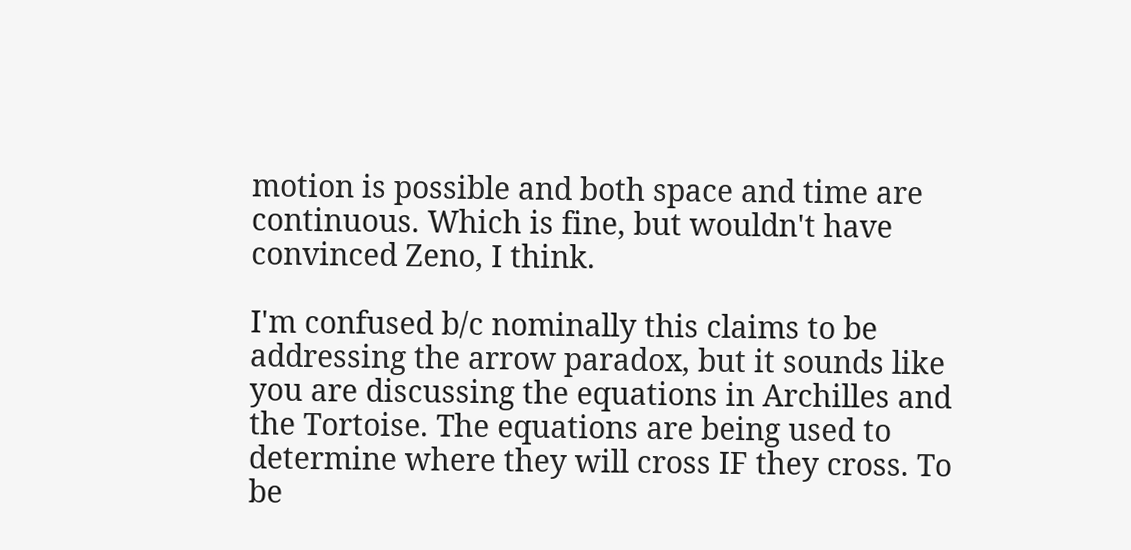motion is possible and both space and time are continuous. Which is fine, but wouldn't have convinced Zeno, I think.

I'm confused b/c nominally this claims to be addressing the arrow paradox, but it sounds like you are discussing the equations in Archilles and the Tortoise. The equations are being used to determine where they will cross IF they cross. To be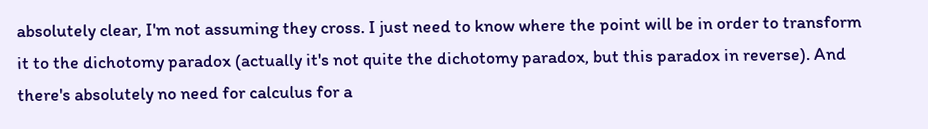absolutely clear, I'm not assuming they cross. I just need to know where the point will be in order to transform it to the dichotomy paradox (actually it's not quite the dichotomy paradox, but this paradox in reverse). And there's absolutely no need for calculus for a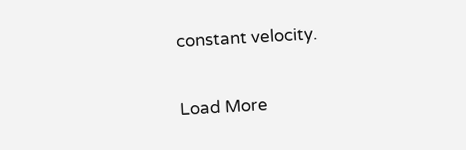constant velocity.

Load More